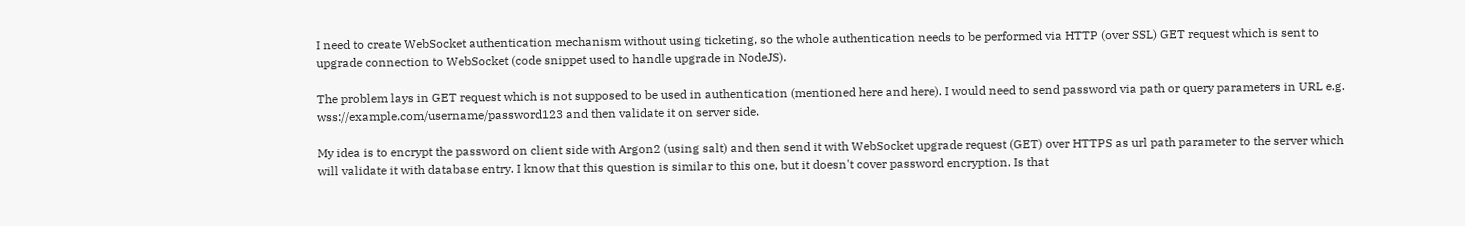I need to create WebSocket authentication mechanism without using ticketing, so the whole authentication needs to be performed via HTTP (over SSL) GET request which is sent to upgrade connection to WebSocket (code snippet used to handle upgrade in NodeJS).

The problem lays in GET request which is not supposed to be used in authentication (mentioned here and here). I would need to send password via path or query parameters in URL e.g. wss://example.com/username/password123 and then validate it on server side.

My idea is to encrypt the password on client side with Argon2 (using salt) and then send it with WebSocket upgrade request (GET) over HTTPS as url path parameter to the server which will validate it with database entry. I know that this question is similar to this one, but it doesn't cover password encryption. Is that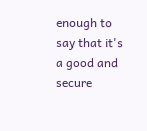enough to say that it's a good and secure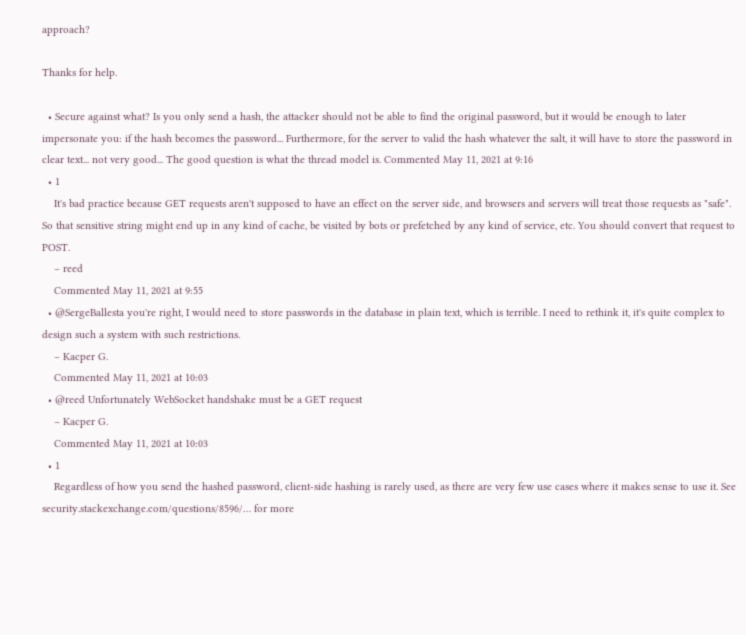approach?

Thanks for help.

  • Secure against what? Is you only send a hash, the attacker should not be able to find the original password, but it would be enough to later impersonate you: if the hash becomes the password... Furthermore, for the server to valid the hash whatever the salt, it will have to store the password in clear text... not very good... The good question is what the thread model is. Commented May 11, 2021 at 9:16
  • 1
    It's bad practice because GET requests aren't supposed to have an effect on the server side, and browsers and servers will treat those requests as "safe". So that sensitive string might end up in any kind of cache, be visited by bots or prefetched by any kind of service, etc. You should convert that request to POST.
    – reed
    Commented May 11, 2021 at 9:55
  • @SergeBallesta you're right, I would need to store passwords in the database in plain text, which is terrible. I need to rethink it, it's quite complex to design such a system with such restrictions.
    – Kacper G.
    Commented May 11, 2021 at 10:03
  • @reed Unfortunately WebSocket handshake must be a GET request
    – Kacper G.
    Commented May 11, 2021 at 10:03
  • 1
    Regardless of how you send the hashed password, client-side hashing is rarely used, as there are very few use cases where it makes sense to use it. See security.stackexchange.com/questions/8596/… for more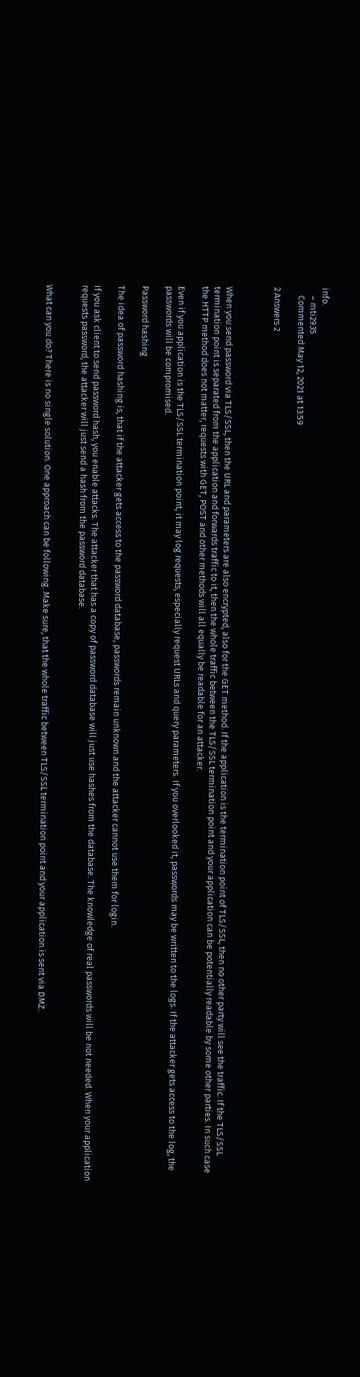info.
    – mti2935
    Commented May 12, 2021 at 13:59

2 Answers 2



When you send password via TLS/SSL, then the URL and parameters are also encrypted, also for the GET method. If the application is the termination point of TLS/SSL, then no other party will see the traffic. If the TLS/SSL termination point is separated from the application and forwards traffic to it, then the whole traffic between the TLS/SSL termination point and your application can be potentially readable by some other parties. In such case the HTTP method does not matter, requests with GET, POST and other methods will all equally be readable for an attacker.

Even if you application is the TLS/SSL termination point, it may log requests, especially request URLs and query parameters. If you overlooked it, passwords may be written to the logs. If the attacker gets access to the log, the passwords will be compromised.

Password hashing

The idea of password hashing is, that if the attacker gets access to the password database, passwords remain unknown and the attacker cannot use them for login.

If you ask client to send password hash, you enable attacks. The attacker that has a copy of password database will just use hashes from the database. The knowledge of real passwords will be not needed. When your application requests password, the attacker will just send a hash from the password database.


What can you do? There is no single solution. One approach can be following. Make sure, that the whole traffic between TLS/SSL termination point and your application is sent via DMZ.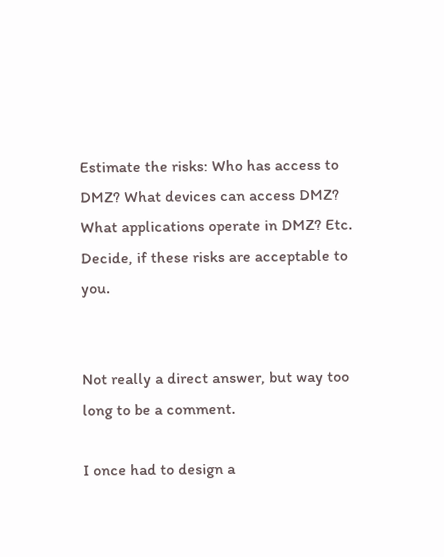Estimate the risks: Who has access to DMZ? What devices can access DMZ? What applications operate in DMZ? Etc. Decide, if these risks are acceptable to you.


Not really a direct answer, but way too long to be a comment.

I once had to design a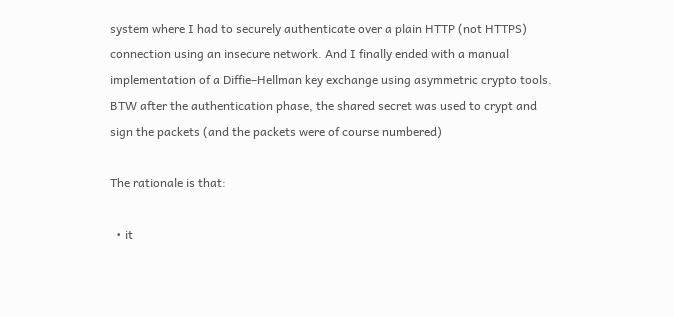system where I had to securely authenticate over a plain HTTP (not HTTPS) connection using an insecure network. And I finally ended with a manual implementation of a Diffie–Hellman key exchange using asymmetric crypto tools. BTW after the authentication phase, the shared secret was used to crypt and sign the packets (and the packets were of course numbered)

The rationale is that:

  • it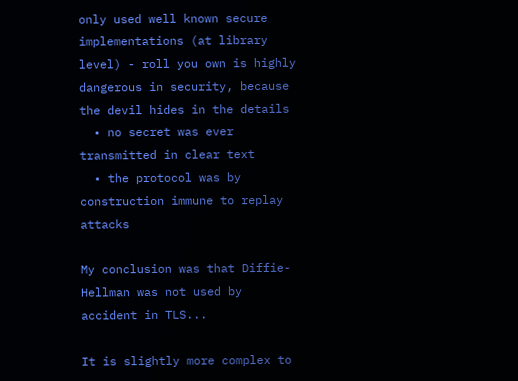only used well known secure implementations (at library level) - roll you own is highly dangerous in security, because the devil hides in the details
  • no secret was ever transmitted in clear text
  • the protocol was by construction immune to replay attacks

My conclusion was that Diffie-Hellman was not used by accident in TLS...

It is slightly more complex to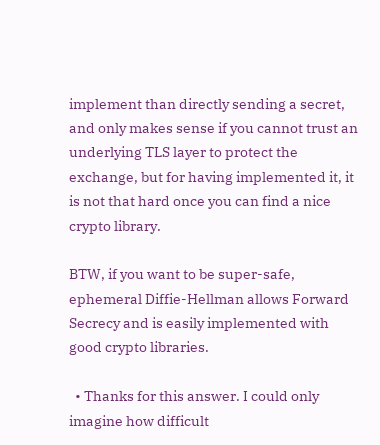implement than directly sending a secret, and only makes sense if you cannot trust an underlying TLS layer to protect the exchange, but for having implemented it, it is not that hard once you can find a nice crypto library.

BTW, if you want to be super-safe, ephemeral Diffie-Hellman allows Forward Secrecy and is easily implemented with good crypto libraries.

  • Thanks for this answer. I could only imagine how difficult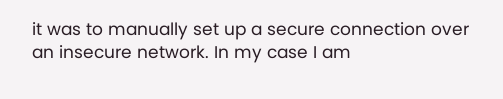it was to manually set up a secure connection over an insecure network. In my case I am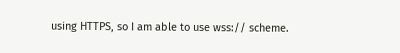using HTTPS, so I am able to use wss:// scheme.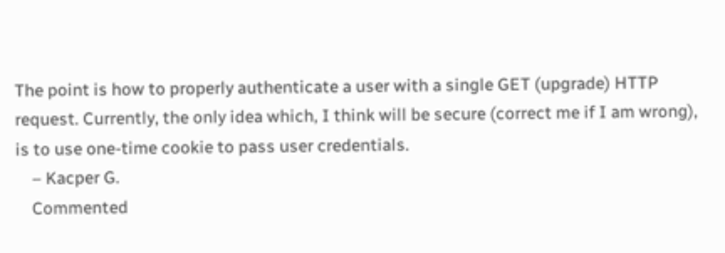The point is how to properly authenticate a user with a single GET (upgrade) HTTP request. Currently, the only idea which, I think will be secure (correct me if I am wrong), is to use one-time cookie to pass user credentials.
    – Kacper G.
    Commented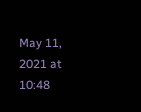May 11, 2021 at 10:48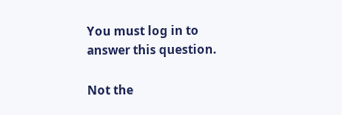You must log in to answer this question.

Not the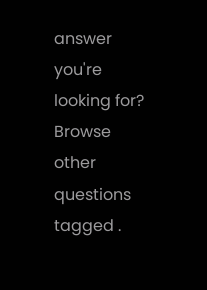answer you're looking for? Browse other questions tagged .